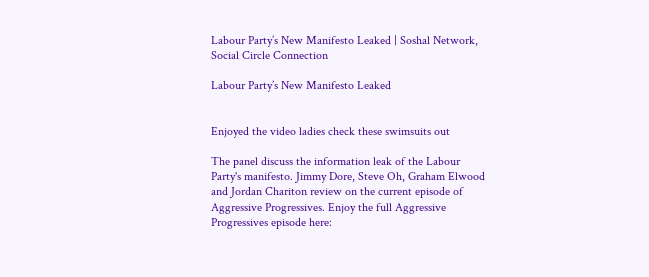Labour Party’s New Manifesto Leaked | Soshal Network, Social Circle Connection

Labour Party’s New Manifesto Leaked


Enjoyed the video ladies check these swimsuits out

The panel discuss the information leak of the Labour Party's manifesto. Jimmy Dore, Steve Oh, Graham Elwood and Jordan Chariton review on the current episode of Aggressive Progressives. Enjoy the full Aggressive Progressives episode here: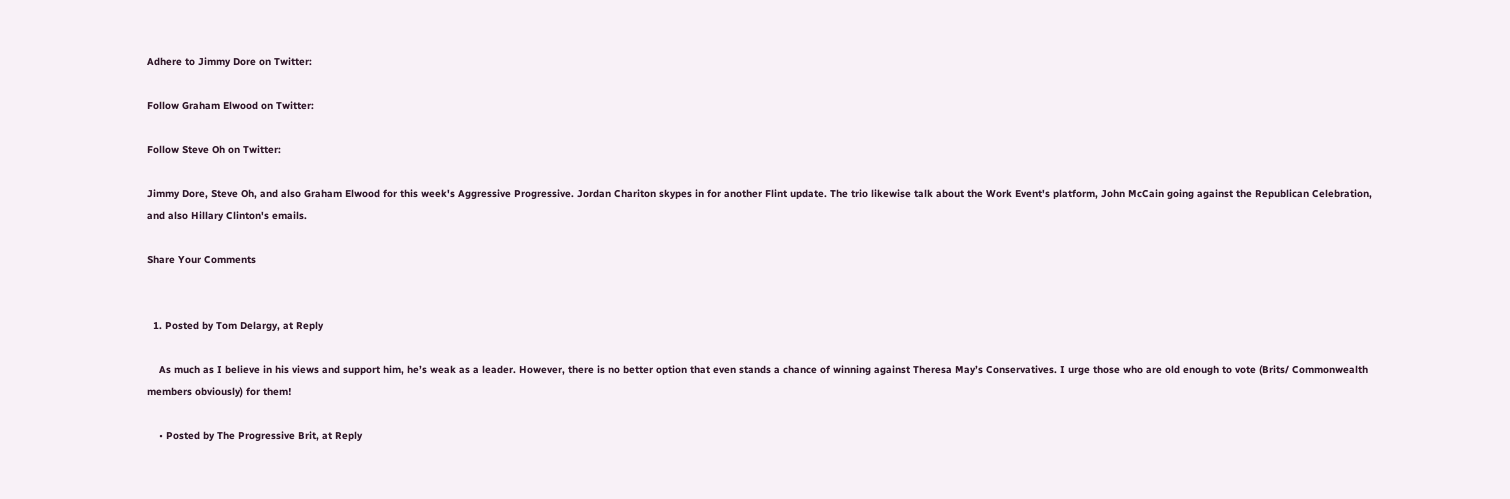Adhere to Jimmy Dore on Twitter:

Follow Graham Elwood on Twitter:

Follow Steve Oh on Twitter:

Jimmy Dore, Steve Oh, and also Graham Elwood for this week's Aggressive Progressive. Jordan Chariton skypes in for another Flint update. The trio likewise talk about the Work Event's platform, John McCain going against the Republican Celebration, and also Hillary Clinton's emails.

Share Your Comments


  1. Posted by Tom Delargy, at Reply

    As much as I believe in his views and support him, he’s weak as a leader. However, there is no better option that even stands a chance of winning against Theresa May’s Conservatives. I urge those who are old enough to vote (Brits/ Commonwealth members obviously) for them!

    • Posted by The Progressive Brit, at Reply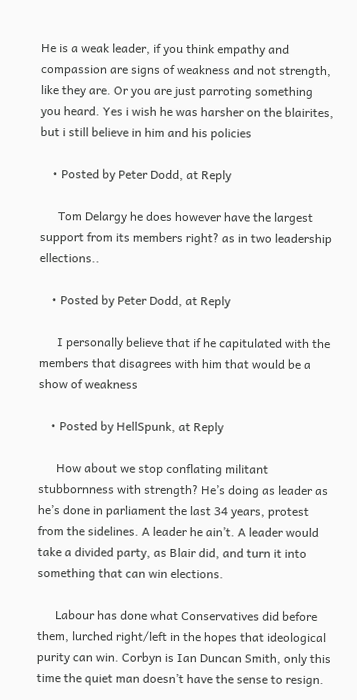He is a weak leader, if you think empathy and compassion are signs of weakness and not strength, like they are. Or you are just parroting something you heard. Yes i wish he was harsher on the blairites, but i still believe in him and his policies

    • Posted by Peter Dodd, at Reply

      Tom Delargy he does however have the largest support from its members right? as in two leadership ellections..

    • Posted by Peter Dodd, at Reply

      I personally believe that if he capitulated with the members that disagrees with him that would be a show of weakness

    • Posted by HellSpunk, at Reply

      How about we stop conflating militant stubbornness with strength? He’s doing as leader as he’s done in parliament the last 34 years, protest from the sidelines. A leader he ain’t. A leader would take a divided party, as Blair did, and turn it into something that can win elections.

      Labour has done what Conservatives did before them, lurched right/left in the hopes that ideological purity can win. Corbyn is Ian Duncan Smith, only this time the quiet man doesn’t have the sense to resign.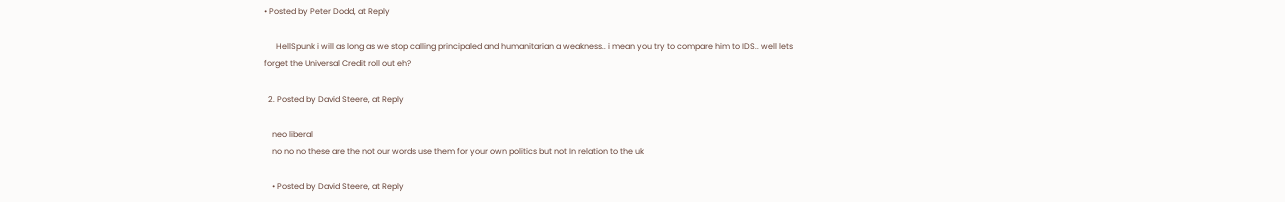• Posted by Peter Dodd, at Reply

      HellSpunk i will as long as we stop calling principaled and humanitarian a weakness.. i mean you try to compare him to IDS.. well lets forget the Universal Credit roll out eh?

  2. Posted by David Steere, at Reply

    neo liberal
    no no no these are the not our words use them for your own politics but not In relation to the uk

    • Posted by David Steere, at Reply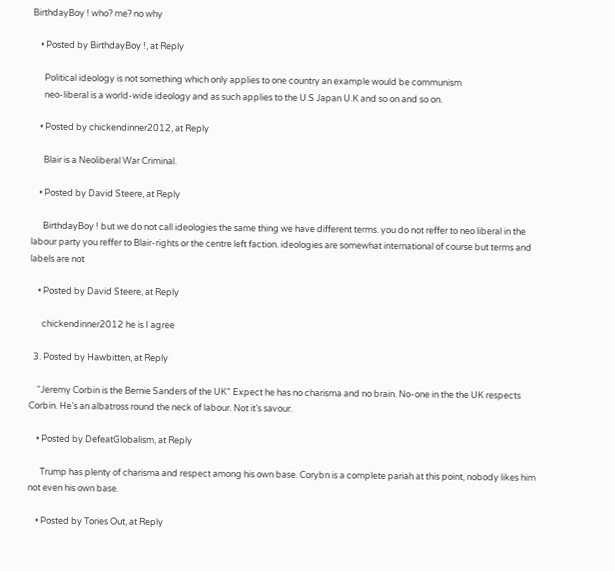BirthdayBoy ! who? me? no why

    • Posted by BirthdayBoy !, at Reply

      Political ideology is not something which only applies to one country an example would be communism
      neo-liberal is a world-wide ideology and as such applies to the U.S Japan U.K and so on and so on.

    • Posted by chickendinner2012, at Reply

      Blair is a Neoliberal War Criminal.

    • Posted by David Steere, at Reply

      BirthdayBoy ! but we do not call ideologies the same thing we have different terms. you do not reffer to neo liberal in the labour party you reffer to Blair-rights or the centre left faction. ideologies are somewhat international of course but terms and labels are not

    • Posted by David Steere, at Reply

      chickendinner2012 he is I agree

  3. Posted by Hawbitten, at Reply

    “Jeremy Corbin is the Bernie Sanders of the UK” Expect he has no charisma and no brain. No-one in the the UK respects Corbin. He’s an albatross round the neck of labour. Not it’s savour.

    • Posted by DefeatGlobalism, at Reply

      Trump has plenty of charisma and respect among his own base. Corybn is a complete pariah at this point, nobody likes him not even his own base.

    • Posted by Tories Out, at Reply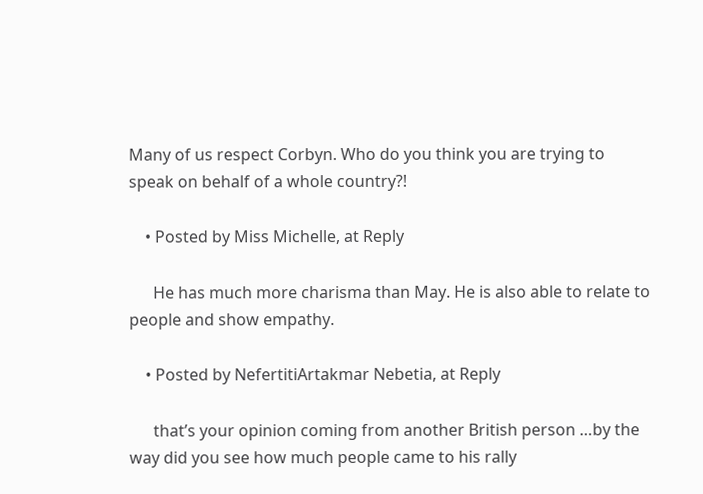Many of us respect Corbyn. Who do you think you are trying to speak on behalf of a whole country?!

    • Posted by Miss Michelle, at Reply

      He has much more charisma than May. He is also able to relate to people and show empathy.

    • Posted by NefertitiArtakmar Nebetia, at Reply

      that’s your opinion coming from another British person …by the way did you see how much people came to his rally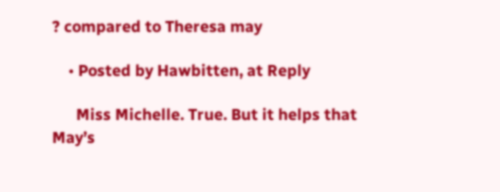? compared to Theresa may

    • Posted by Hawbitten, at Reply

      Miss Michelle. True. But it helps that May’s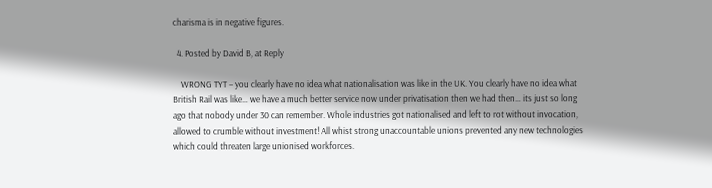charisma is in negative figures.

  4. Posted by David B, at Reply

    WRONG TYT – you clearly have no idea what nationalisation was like in the UK. You clearly have no idea what British Rail was like… we have a much better service now under privatisation then we had then… its just so long ago that nobody under 30 can remember. Whole industries got nationalised and left to rot without invocation, allowed to crumble without investment! All whist strong unaccountable unions prevented any new technologies which could threaten large unionised workforces.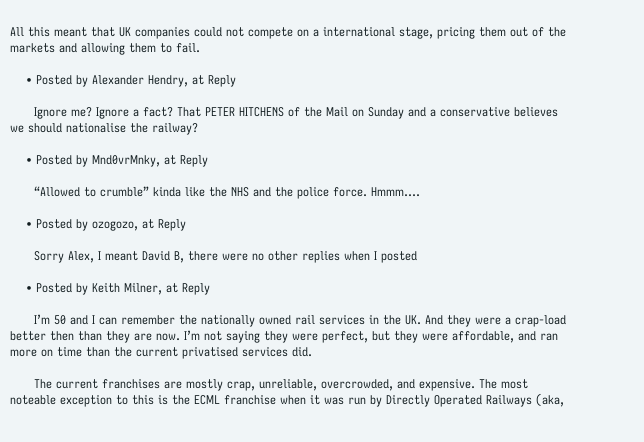All this meant that UK companies could not compete on a international stage, pricing them out of the markets and allowing them to fail.

    • Posted by Alexander Hendry, at Reply

      Ignore me? Ignore a fact? That PETER HITCHENS of the Mail on Sunday and a conservative believes we should nationalise the railway?

    • Posted by Mnd0vrMnky, at Reply

      “Allowed to crumble” kinda like the NHS and the police force. Hmmm….

    • Posted by ozogozo, at Reply

      Sorry Alex, I meant David B, there were no other replies when I posted

    • Posted by Keith Milner, at Reply

      I’m 50 and I can remember the nationally owned rail services in the UK. And they were a crap-load better then than they are now. I’m not saying they were perfect, but they were affordable, and ran more on time than the current privatised services did.

      The current franchises are mostly crap, unreliable, overcrowded, and expensive. The most noteable exception to this is the ECML franchise when it was run by Directly Operated Railways (aka,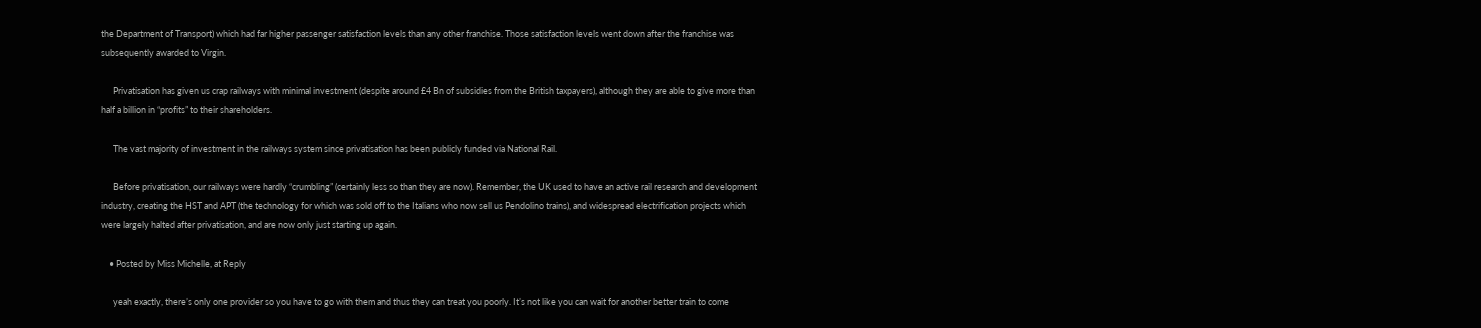the Department of Transport) which had far higher passenger satisfaction levels than any other franchise. Those satisfaction levels went down after the franchise was subsequently awarded to Virgin.

      Privatisation has given us crap railways with minimal investment (despite around £4 Bn of subsidies from the British taxpayers), although they are able to give more than half a billion in “profits” to their shareholders.

      The vast majority of investment in the railways system since privatisation has been publicly funded via National Rail.

      Before privatisation, our railways were hardly “crumbling” (certainly less so than they are now). Remember, the UK used to have an active rail research and development industry, creating the HST and APT (the technology for which was sold off to the Italians who now sell us Pendolino trains), and widespread electrification projects which were largely halted after privatisation, and are now only just starting up again.

    • Posted by Miss Michelle, at Reply

      yeah exactly, there’s only one provider so you have to go with them and thus they can treat you poorly. It’s not like you can wait for another better train to come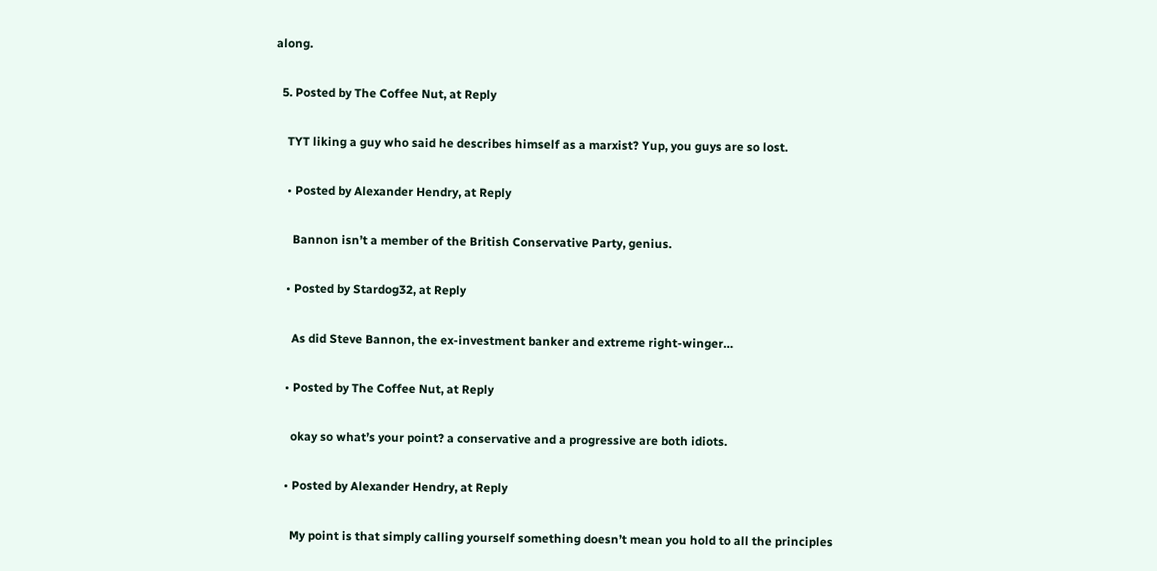along.

  5. Posted by The Coffee Nut, at Reply

    TYT liking a guy who said he describes himself as a marxist? Yup, you guys are so lost.

    • Posted by Alexander Hendry, at Reply

      Bannon isn’t a member of the British Conservative Party, genius.

    • Posted by Stardog32, at Reply

      As did Steve Bannon, the ex-investment banker and extreme right-winger…

    • Posted by The Coffee Nut, at Reply

      okay so what’s your point? a conservative and a progressive are both idiots.

    • Posted by Alexander Hendry, at Reply

      My point is that simply calling yourself something doesn’t mean you hold to all the principles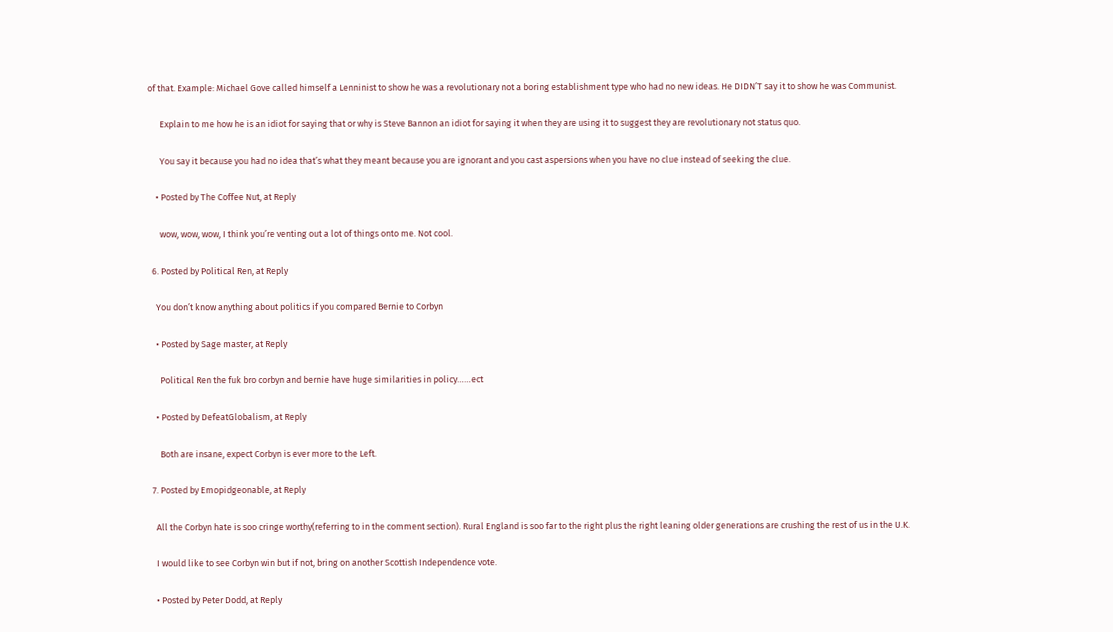of that. Example: Michael Gove called himself a Lenninist to show he was a revolutionary not a boring establishment type who had no new ideas. He DIDN’T say it to show he was Communist.

      Explain to me how he is an idiot for saying that or why is Steve Bannon an idiot for saying it when they are using it to suggest they are revolutionary not status quo.

      You say it because you had no idea that’s what they meant because you are ignorant and you cast aspersions when you have no clue instead of seeking the clue.

    • Posted by The Coffee Nut, at Reply

      wow, wow, wow, I think you’re venting out a lot of things onto me. Not cool.

  6. Posted by Political Ren, at Reply

    You don’t know anything about politics if you compared Bernie to Corbyn

    • Posted by Sage master, at Reply

      Political Ren the fuk bro corbyn and bernie have huge similarities in policy……ect

    • Posted by DefeatGlobalism, at Reply

      Both are insane, expect Corbyn is ever more to the Left.

  7. Posted by Emopidgeonable, at Reply

    All the Corbyn hate is soo cringe worthy(referring to in the comment section). Rural England is soo far to the right plus the right leaning older generations are crushing the rest of us in the U.K.

    I would like to see Corbyn win but if not, bring on another Scottish Independence vote.

    • Posted by Peter Dodd, at Reply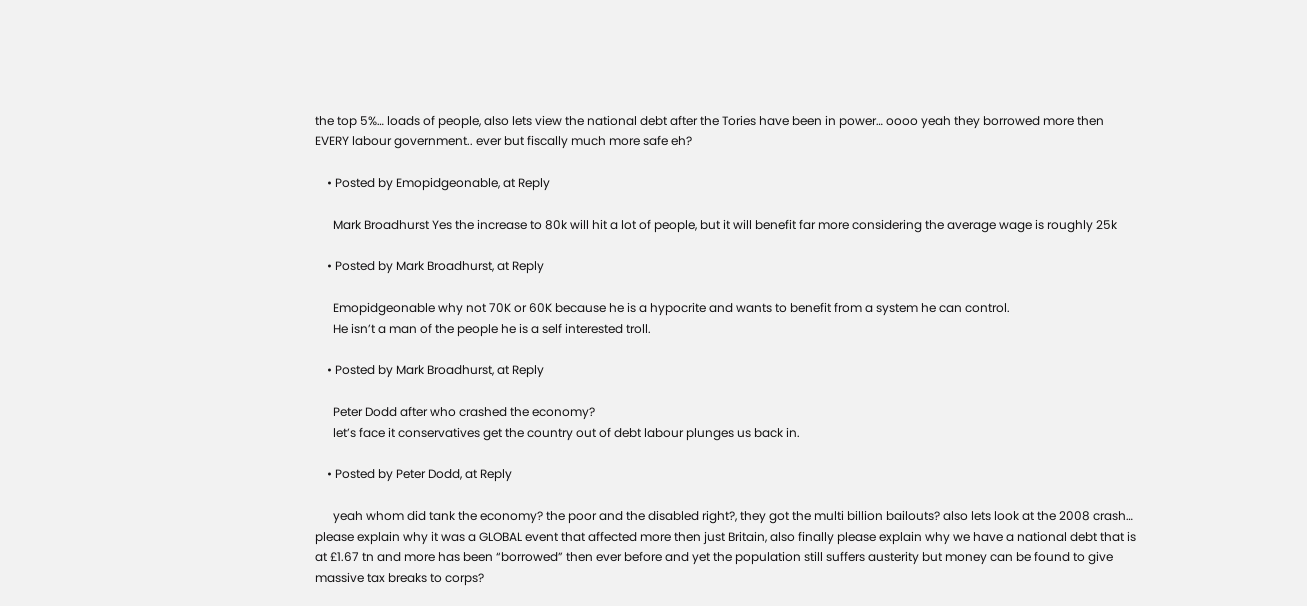the top 5%… loads of people, also lets view the national debt after the Tories have been in power… oooo yeah they borrowed more then EVERY labour government.. ever but fiscally much more safe eh?

    • Posted by Emopidgeonable, at Reply

      Mark Broadhurst Yes the increase to 80k will hit a lot of people, but it will benefit far more considering the average wage is roughly 25k

    • Posted by Mark Broadhurst, at Reply

      Emopidgeonable why not 70K or 60K because he is a hypocrite and wants to benefit from a system he can control.
      He isn’t a man of the people he is a self interested troll.

    • Posted by Mark Broadhurst, at Reply

      Peter Dodd after who crashed the economy?
      let’s face it conservatives get the country out of debt labour plunges us back in.

    • Posted by Peter Dodd, at Reply

      yeah whom did tank the economy? the poor and the disabled right?, they got the multi billion bailouts? also lets look at the 2008 crash… please explain why it was a GLOBAL event that affected more then just Britain, also finally please explain why we have a national debt that is at £1.67 tn and more has been “borrowed” then ever before and yet the population still suffers austerity but money can be found to give massive tax breaks to corps?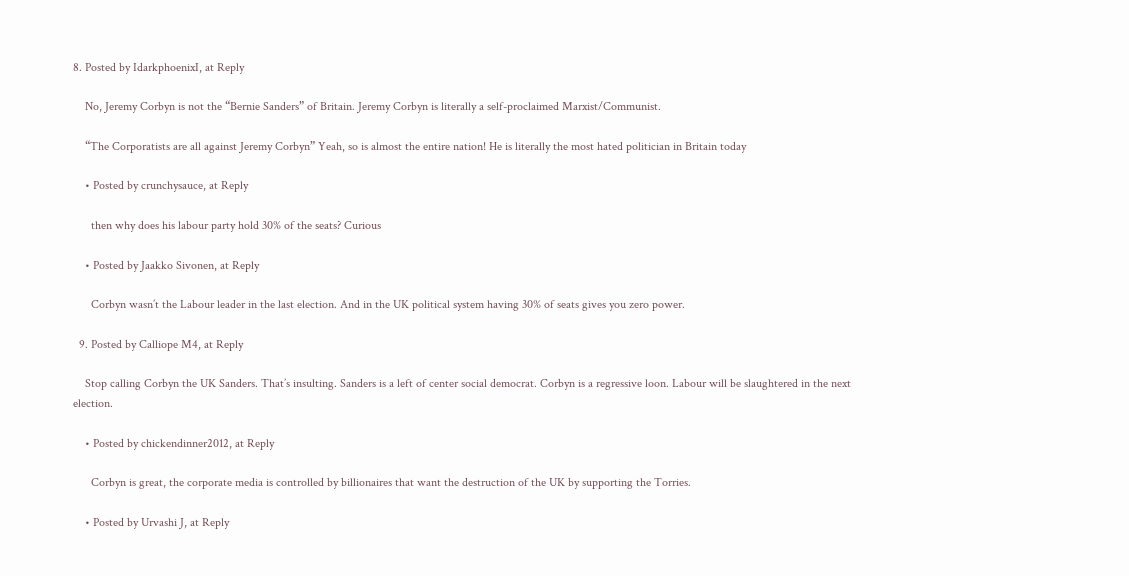8. Posted by IdarkphoenixI, at Reply

    No, Jeremy Corbyn is not the “Bernie Sanders” of Britain. Jeremy Corbyn is literally a self-proclaimed Marxist/Communist.

    “The Corporatists are all against Jeremy Corbyn” Yeah, so is almost the entire nation! He is literally the most hated politician in Britain today

    • Posted by crunchysauce, at Reply

      then why does his labour party hold 30% of the seats? Curious

    • Posted by Jaakko Sivonen, at Reply

      Corbyn wasn’t the Labour leader in the last election. And in the UK political system having 30% of seats gives you zero power.

  9. Posted by Calliope M4, at Reply

    Stop calling Corbyn the UK Sanders. That’s insulting. Sanders is a left of center social democrat. Corbyn is a regressive loon. Labour will be slaughtered in the next election.

    • Posted by chickendinner2012, at Reply

      Corbyn is great, the corporate media is controlled by billionaires that want the destruction of the UK by supporting the Torries.

    • Posted by Urvashi J, at Reply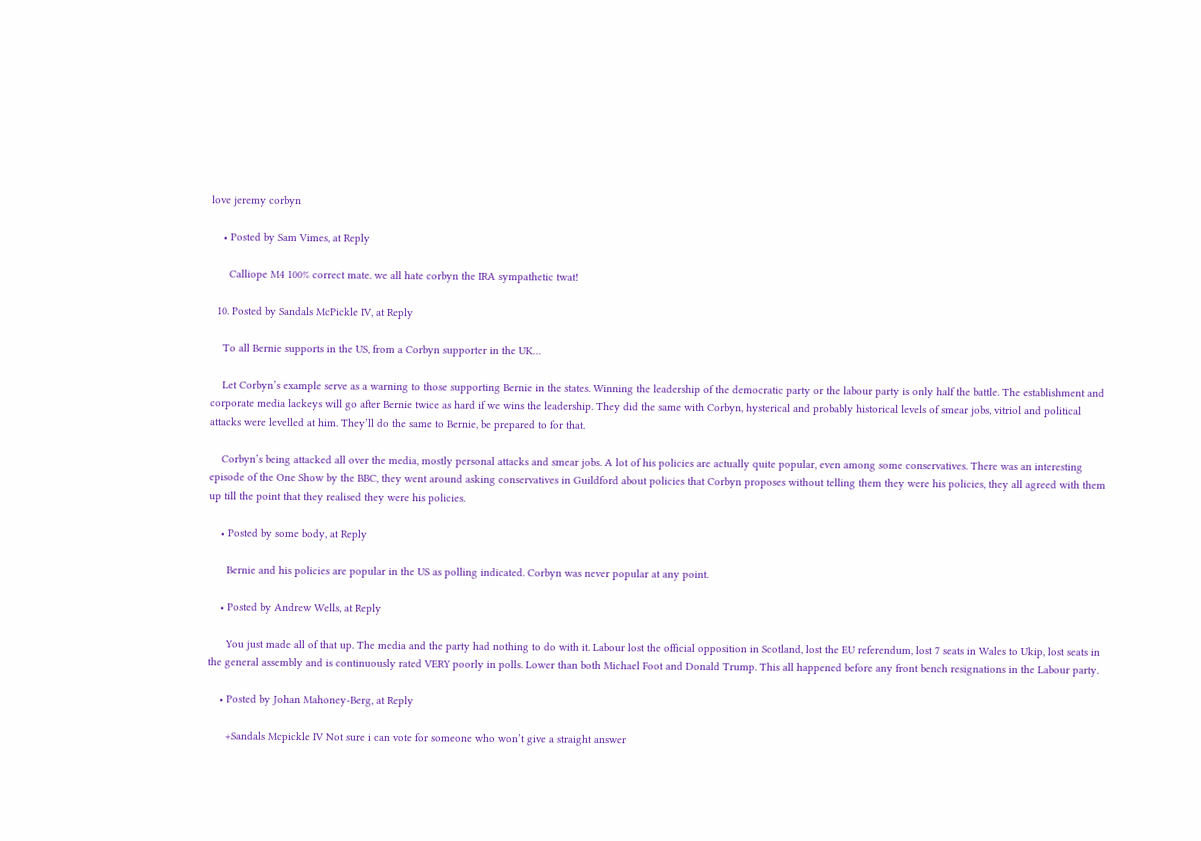love jeremy corbyn

    • Posted by Sam Vimes, at Reply

      Calliope M4 100% correct mate. we all hate corbyn the IRA sympathetic twat!

  10. Posted by Sandals McPickle IV, at Reply

    To all Bernie supports in the US, from a Corbyn supporter in the UK…

    Let Corbyn’s example serve as a warning to those supporting Bernie in the states. Winning the leadership of the democratic party or the labour party is only half the battle. The establishment and corporate media lackeys will go after Bernie twice as hard if we wins the leadership. They did the same with Corbyn, hysterical and probably historical levels of smear jobs, vitriol and political attacks were levelled at him. They’ll do the same to Bernie, be prepared to for that.

    Corbyn’s being attacked all over the media, mostly personal attacks and smear jobs. A lot of his policies are actually quite popular, even among some conservatives. There was an interesting episode of the One Show by the BBC, they went around asking conservatives in Guildford about policies that Corbyn proposes without telling them they were his policies, they all agreed with them up till the point that they realised they were his policies.

    • Posted by some body, at Reply

      Bernie and his policies are popular in the US as polling indicated. Corbyn was never popular at any point.

    • Posted by Andrew Wells, at Reply

      You just made all of that up. The media and the party had nothing to do with it. Labour lost the official opposition in Scotland, lost the EU referendum, lost 7 seats in Wales to Ukip, lost seats in the general assembly and is continuously rated VERY poorly in polls. Lower than both Michael Foot and Donald Trump. This all happened before any front bench resignations in the Labour party.

    • Posted by Johan Mahoney-Berg, at Reply

      +Sandals Mcpickle IV Not sure i can vote for someone who won’t give a straight answer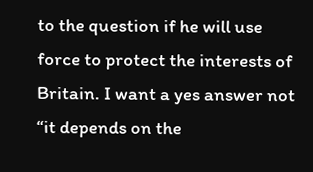to the question if he will use force to protect the interests of Britain. I want a yes answer not “it depends on the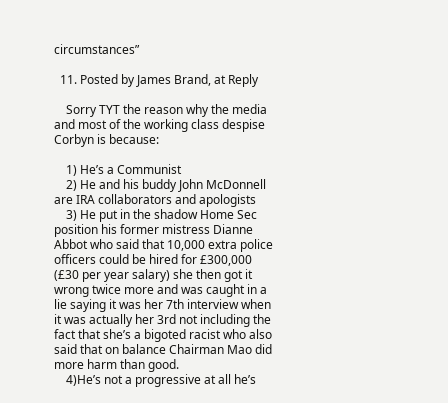circumstances”

  11. Posted by James Brand, at Reply

    Sorry TYT the reason why the media and most of the working class despise Corbyn is because:

    1) He’s a Communist
    2) He and his buddy John McDonnell are IRA collaborators and apologists
    3) He put in the shadow Home Sec position his former mistress Dianne Abbot who said that 10,000 extra police officers could be hired for £300,000 (£30 per year salary) she then got it wrong twice more and was caught in a lie saying it was her 7th interview when it was actually her 3rd not including the fact that she’s a bigoted racist who also said that on balance Chairman Mao did more harm than good.
    4)He’s not a progressive at all he’s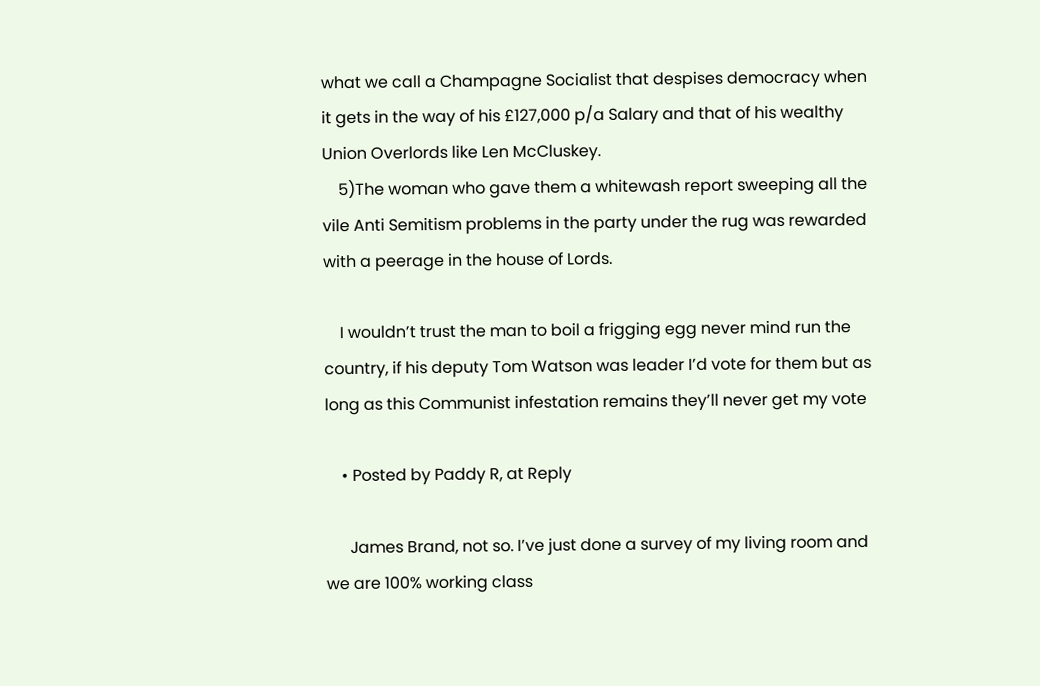what we call a Champagne Socialist that despises democracy when it gets in the way of his £127,000 p/a Salary and that of his wealthy Union Overlords like Len McCluskey.
    5)The woman who gave them a whitewash report sweeping all the vile Anti Semitism problems in the party under the rug was rewarded with a peerage in the house of Lords.

    I wouldn’t trust the man to boil a frigging egg never mind run the country, if his deputy Tom Watson was leader I’d vote for them but as long as this Communist infestation remains they’ll never get my vote

    • Posted by Paddy R, at Reply

      James Brand, not so. I’ve just done a survey of my living room and we are 100% working class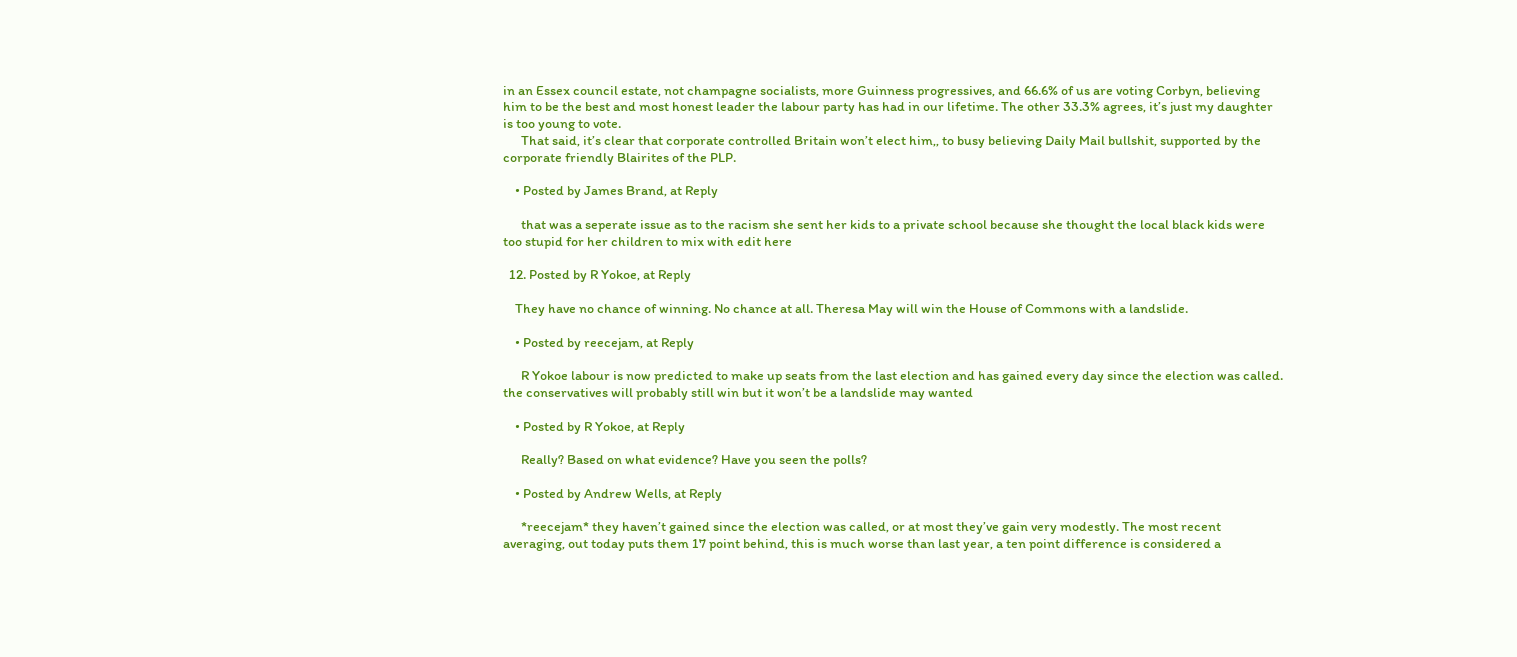in an Essex council estate, not champagne socialists, more Guinness progressives, and 66.6% of us are voting Corbyn, believing him to be the best and most honest leader the labour party has had in our lifetime. The other 33.3% agrees, it’s just my daughter is too young to vote.
      That said, it’s clear that corporate controlled Britain won’t elect him,, to busy believing Daily Mail bullshit, supported by the corporate friendly Blairites of the PLP.

    • Posted by James Brand, at Reply

      that was a seperate issue as to the racism she sent her kids to a private school because she thought the local black kids were too stupid for her children to mix with edit here

  12. Posted by R Yokoe, at Reply

    They have no chance of winning. No chance at all. Theresa May will win the House of Commons with a landslide.

    • Posted by reecejam, at Reply

      R Yokoe labour is now predicted to make up seats from the last election and has gained every day since the election was called. the conservatives will probably still win but it won’t be a landslide may wanted

    • Posted by R Yokoe, at Reply

      Really? Based on what evidence? Have you seen the polls?

    • Posted by Andrew Wells, at Reply

      *reecejam* they haven’t gained since the election was called, or at most they’ve gain very modestly. The most recent averaging, out today puts them 17 point behind, this is much worse than last year, a ten point difference is considered a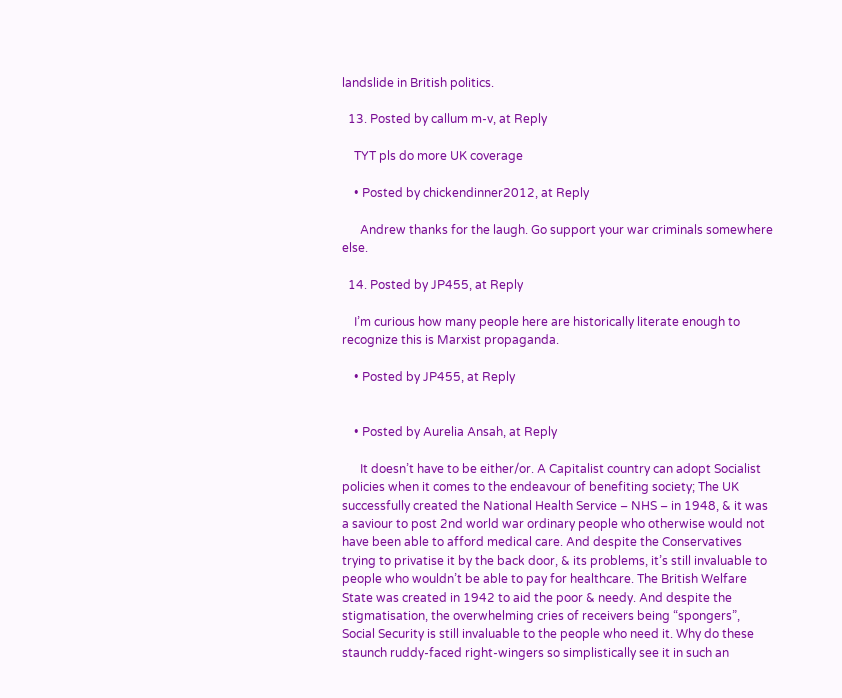landslide in British politics.

  13. Posted by callum m-v, at Reply

    TYT pls do more UK coverage

    • Posted by chickendinner2012, at Reply

      Andrew thanks for the laugh. Go support your war criminals somewhere else.

  14. Posted by JP455, at Reply

    I’m curious how many people here are historically literate enough to recognize this is Marxist propaganda.

    • Posted by JP455, at Reply


    • Posted by Aurelia Ansah, at Reply

      It doesn’t have to be either/or. A Capitalist country can adopt Socialist policies when it comes to the endeavour of benefiting society; The UK successfully created the National Health Service – NHS – in 1948, & it was a saviour to post 2nd world war ordinary people who otherwise would not have been able to afford medical care. And despite the Conservatives trying to privatise it by the back door, & its problems, it’s still invaluable to people who wouldn’t be able to pay for healthcare. The British Welfare State was created in 1942 to aid the poor & needy. And despite the stigmatisation, the overwhelming cries of receivers being “spongers”, Social Security is still invaluable to the people who need it. Why do these staunch ruddy-faced right-wingers so simplistically see it in such an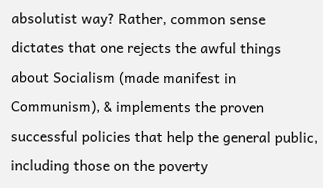absolutist way? Rather, common sense dictates that one rejects the awful things about Socialism (made manifest in Communism), & implements the proven successful policies that help the general public, including those on the poverty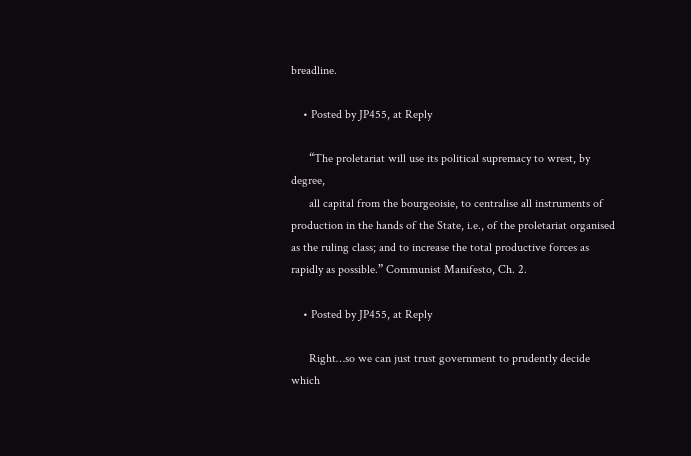breadline.

    • Posted by JP455, at Reply

      “The proletariat will use its political supremacy to wrest, by degree,
      all capital from the bourgeoisie, to centralise all instruments of production in the hands of the State, i.e., of the proletariat organised as the ruling class; and to increase the total productive forces as rapidly as possible.” Communist Manifesto, Ch. 2.

    • Posted by JP455, at Reply

      Right…so we can just trust government to prudently decide which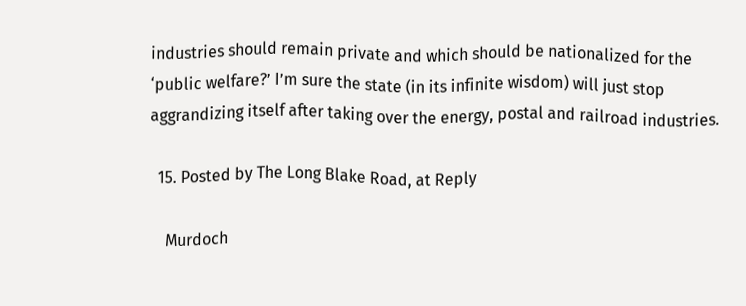industries should remain private and which should be nationalized for the ‘public welfare?’ I’m sure the state (in its infinite wisdom) will just stop aggrandizing itself after taking over the energy, postal and railroad industries.

  15. Posted by The Long Blake Road, at Reply

    Murdoch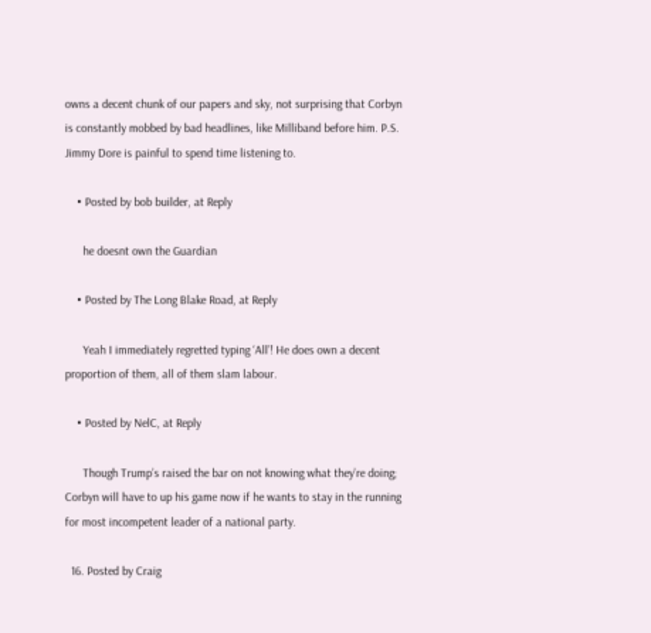owns a decent chunk of our papers and sky, not surprising that Corbyn is constantly mobbed by bad headlines, like Milliband before him. P.S. Jimmy Dore is painful to spend time listening to.

    • Posted by bob builder, at Reply

      he doesnt own the Guardian

    • Posted by The Long Blake Road, at Reply

      Yeah I immediately regretted typing ‘All’! He does own a decent proportion of them, all of them slam labour.

    • Posted by NelC, at Reply

      Though Trump’s raised the bar on not knowing what they’re doing; Corbyn will have to up his game now if he wants to stay in the running for most incompetent leader of a national party.

  16. Posted by Craig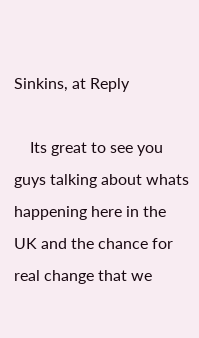Sinkins, at Reply

    Its great to see you guys talking about whats happening here in the UK and the chance for real change that we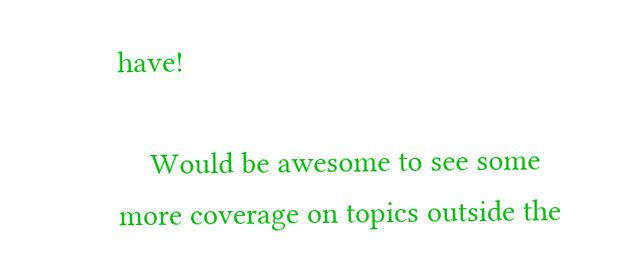have!

    Would be awesome to see some more coverage on topics outside the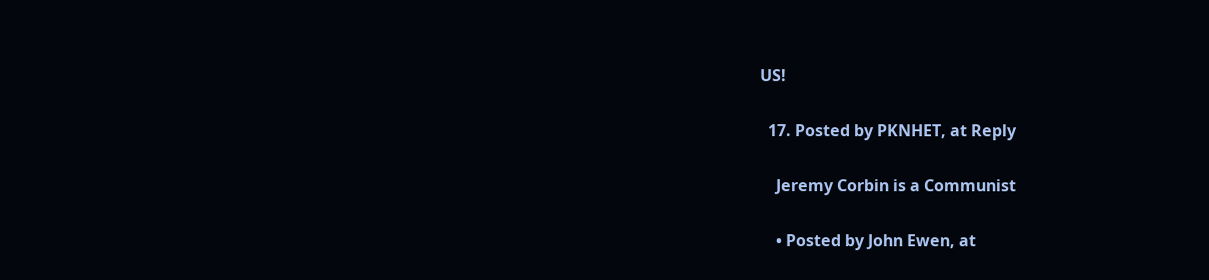US!

  17. Posted by PKNHET, at Reply

    Jeremy Corbin is a Communist

    • Posted by John Ewen, at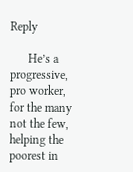Reply

      He’s a progressive, pro worker, for the many not the few, helping the poorest in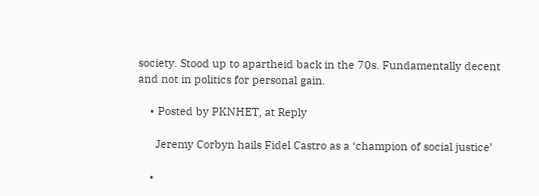society. Stood up to apartheid back in the 70s. Fundamentally decent and not in politics for personal gain.

    • Posted by PKNHET, at Reply

      Jeremy Corbyn hails Fidel Castro as a ‘champion of social justice’

    •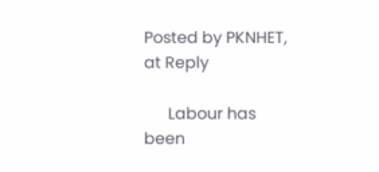Posted by PKNHET, at Reply

      Labour has been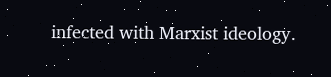infected with Marxist ideology.